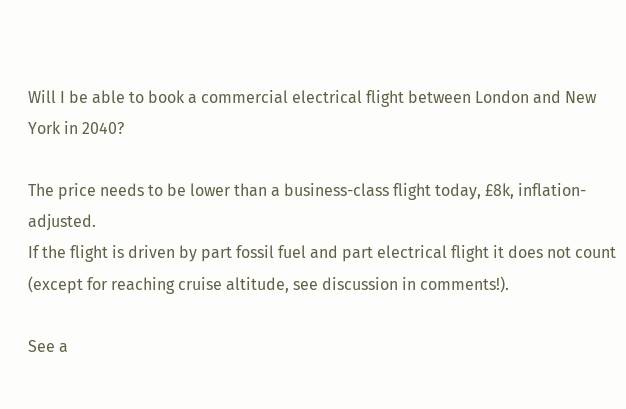Will I be able to book a commercial electrical flight between London and New York in 2040?

The price needs to be lower than a business-class flight today, £8k, inflation-adjusted.
If the flight is driven by part fossil fuel and part electrical flight it does not count (except for reaching cruise altitude, see discussion in comments!).

See a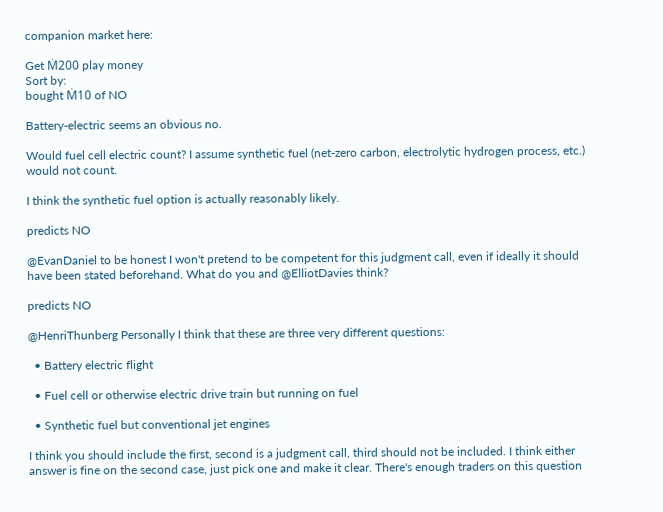companion market here:

Get Ṁ200 play money
Sort by:
bought Ṁ10 of NO

Battery-electric seems an obvious no.

Would fuel cell electric count? I assume synthetic fuel (net-zero carbon, electrolytic hydrogen process, etc.) would not count.

I think the synthetic fuel option is actually reasonably likely.

predicts NO

@EvanDaniel to be honest I won't pretend to be competent for this judgment call, even if ideally it should have been stated beforehand. What do you and @ElliotDavies think?

predicts NO

@HenriThunberg Personally I think that these are three very different questions:

  • Battery electric flight

  • Fuel cell or otherwise electric drive train but running on fuel

  • Synthetic fuel but conventional jet engines

I think you should include the first, second is a judgment call, third should not be included. I think either answer is fine on the second case, just pick one and make it clear. There's enough traders on this question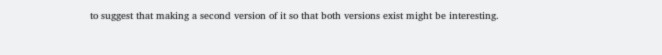to suggest that making a second version of it so that both versions exist might be interesting.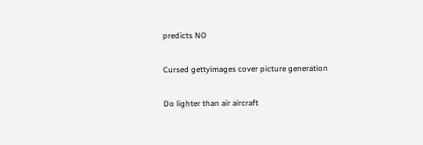predicts NO

Cursed gettyimages cover picture generation

Do lighter than air aircraft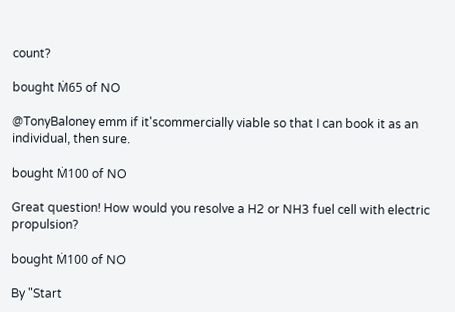count?

bought Ṁ65 of NO

@TonyBaloney emm if it'scommercially viable so that I can book it as an individual, then sure.

bought Ṁ100 of NO

Great question! How would you resolve a H2 or NH3 fuel cell with electric propulsion?

bought Ṁ100 of NO

By "Start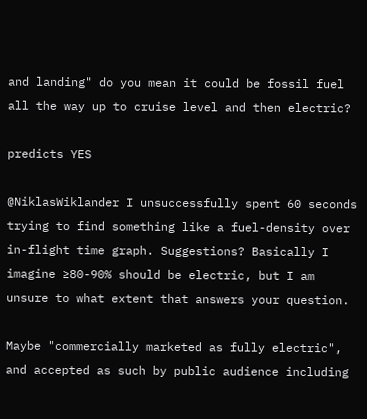and landing" do you mean it could be fossil fuel all the way up to cruise level and then electric?

predicts YES

@NiklasWiklander I unsuccessfully spent 60 seconds trying to find something like a fuel-density over in-flight time graph. Suggestions? Basically I imagine ≥80-90% should be electric, but I am unsure to what extent that answers your question.

Maybe "commercially marketed as fully electric", and accepted as such by public audience including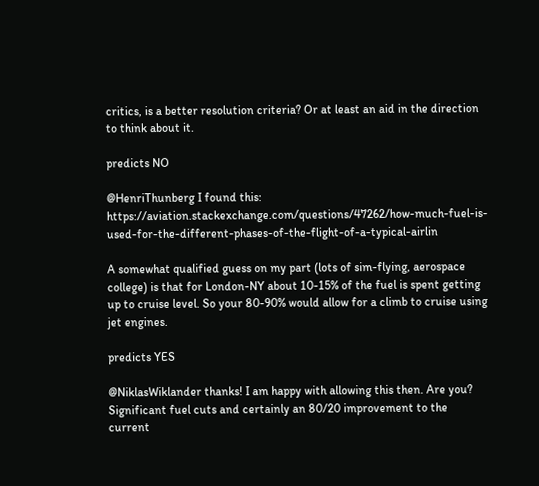critics, is a better resolution criteria? Or at least an aid in the direction to think about it.

predicts NO

@HenriThunberg I found this: https://aviation.stackexchange.com/questions/47262/how-much-fuel-is-used-for-the-different-phases-of-the-flight-of-a-typical-airlin

A somewhat qualified guess on my part (lots of sim-flying, aerospace college) is that for London-NY about 10-15% of the fuel is spent getting up to cruise level. So your 80-90% would allow for a climb to cruise using jet engines.

predicts YES

@NiklasWiklander thanks! I am happy with allowing this then. Are you? Significant fuel cuts and certainly an 80/20 improvement to the current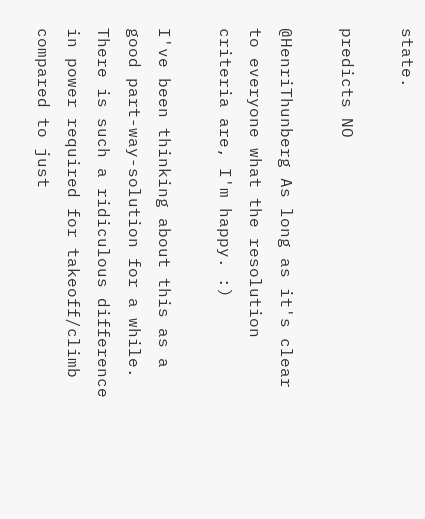state.

predicts NO

@HenriThunberg As long as it's clear to everyone what the resolution criteria are, I'm happy. :)

I've been thinking about this as a good part-way-solution for a while. There is such a ridiculous difference in power required for takeoff/climb compared to just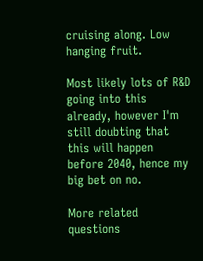cruising along. Low hanging fruit.

Most likely lots of R&D going into this already, however I'm still doubting that this will happen before 2040, hence my big bet on no.

More related questions